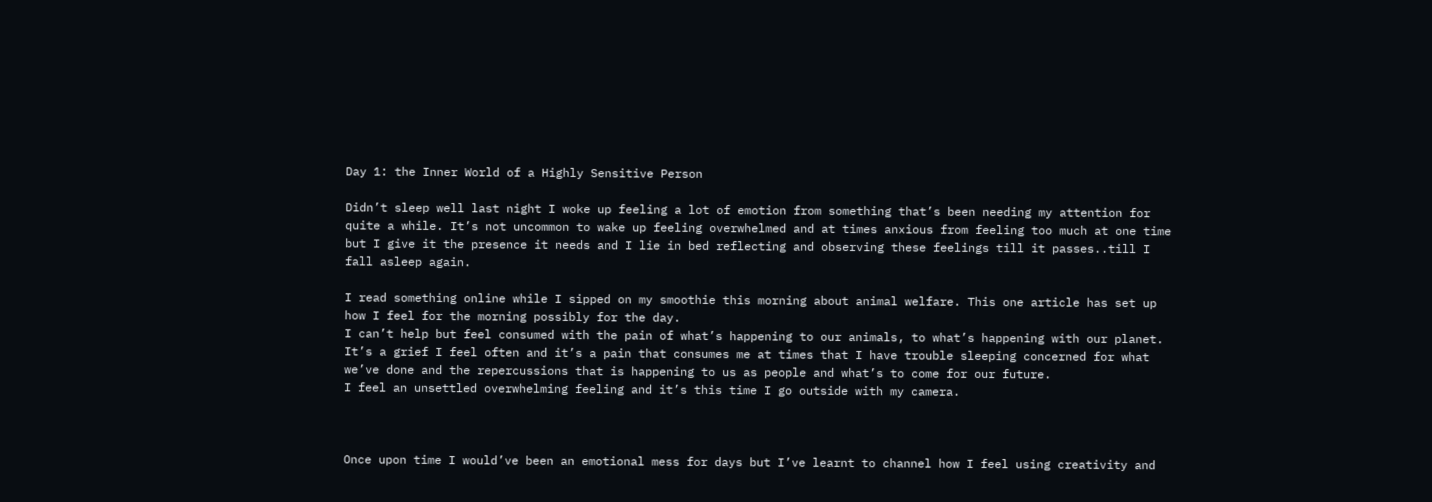Day 1: the Inner World of a Highly Sensitive Person

Didn’t sleep well last night I woke up feeling a lot of emotion from something that’s been needing my attention for quite a while. It’s not uncommon to wake up feeling overwhelmed and at times anxious from feeling too much at one time but I give it the presence it needs and I lie in bed reflecting and observing these feelings till it passes..till I fall asleep again.

I read something online while I sipped on my smoothie this morning about animal welfare. This one article has set up how I feel for the morning possibly for the day.
I can’t help but feel consumed with the pain of what’s happening to our animals, to what’s happening with our planet. It’s a grief I feel often and it’s a pain that consumes me at times that I have trouble sleeping concerned for what we’ve done and the repercussions that is happening to us as people and what’s to come for our future.
I feel an unsettled overwhelming feeling and it’s this time I go outside with my camera.



Once upon time I would’ve been an emotional mess for days but I’ve learnt to channel how I feel using creativity and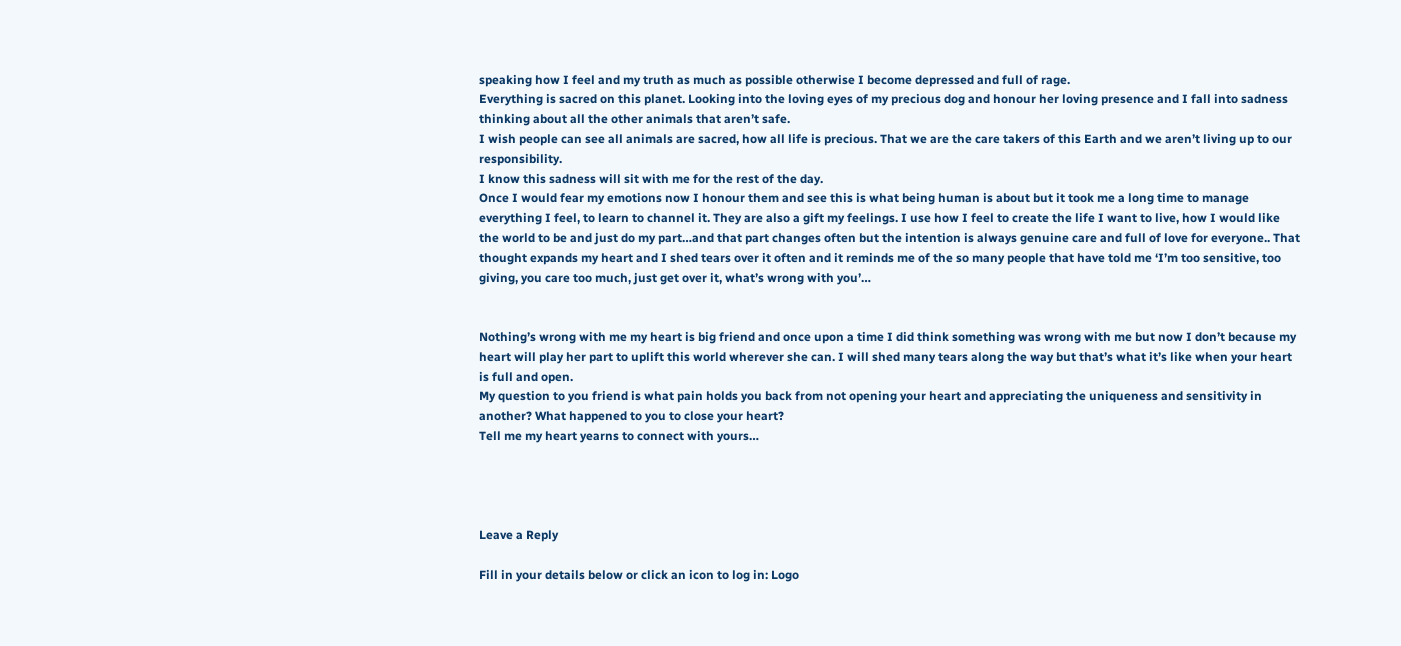speaking how I feel and my truth as much as possible otherwise I become depressed and full of rage.
Everything is sacred on this planet. Looking into the loving eyes of my precious dog and honour her loving presence and I fall into sadness thinking about all the other animals that aren’t safe.
I wish people can see all animals are sacred, how all life is precious. That we are the care takers of this Earth and we aren’t living up to our responsibility.
I know this sadness will sit with me for the rest of the day.
Once I would fear my emotions now I honour them and see this is what being human is about but it took me a long time to manage everything I feel, to learn to channel it. They are also a gift my feelings. I use how I feel to create the life I want to live, how I would like the world to be and just do my part…and that part changes often but the intention is always genuine care and full of love for everyone.. That thought expands my heart and I shed tears over it often and it reminds me of the so many people that have told me ‘I’m too sensitive, too giving, you care too much, just get over it, what’s wrong with you’…


Nothing’s wrong with me my heart is big friend and once upon a time I did think something was wrong with me but now I don’t because my heart will play her part to uplift this world wherever she can. I will shed many tears along the way but that’s what it’s like when your heart is full and open.
My question to you friend is what pain holds you back from not opening your heart and appreciating the uniqueness and sensitivity in another? What happened to you to close your heart?
Tell me my heart yearns to connect with yours…




Leave a Reply

Fill in your details below or click an icon to log in: Logo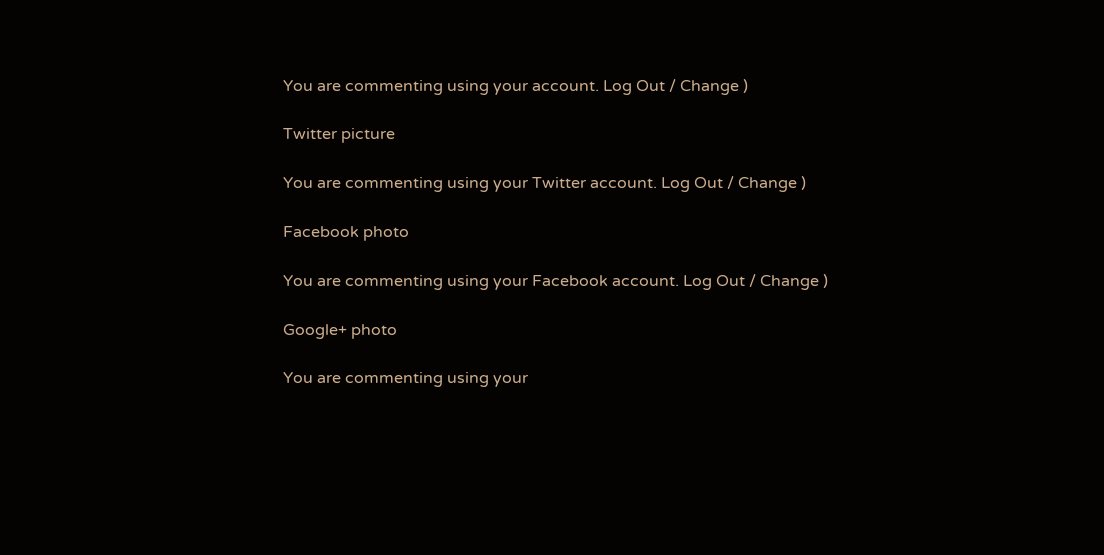You are commenting using your account. Log Out / Change )

Twitter picture

You are commenting using your Twitter account. Log Out / Change )

Facebook photo

You are commenting using your Facebook account. Log Out / Change )

Google+ photo

You are commenting using your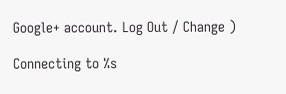Google+ account. Log Out / Change )

Connecting to %s